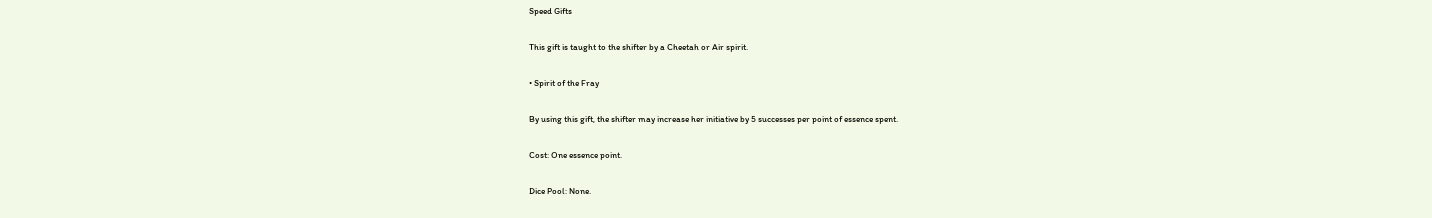Speed Gifts

This gift is taught to the shifter by a Cheetah or Air spirit.

• Spirit of the Fray

By using this gift, the shifter may increase her initiative by 5 successes per point of essence spent.

Cost: One essence point.

Dice Pool: None.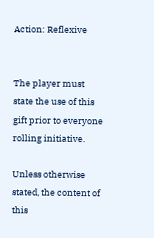Action: Reflexive


The player must state the use of this gift prior to everyone rolling initiative.

Unless otherwise stated, the content of this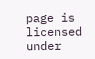page is licensed under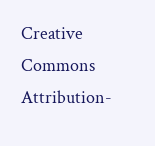Creative Commons Attribution-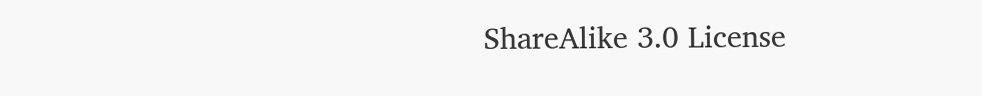ShareAlike 3.0 License